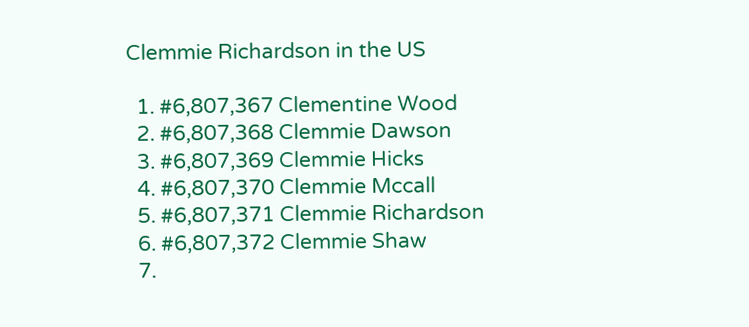Clemmie Richardson in the US

  1. #6,807,367 Clementine Wood
  2. #6,807,368 Clemmie Dawson
  3. #6,807,369 Clemmie Hicks
  4. #6,807,370 Clemmie Mccall
  5. #6,807,371 Clemmie Richardson
  6. #6,807,372 Clemmie Shaw
  7.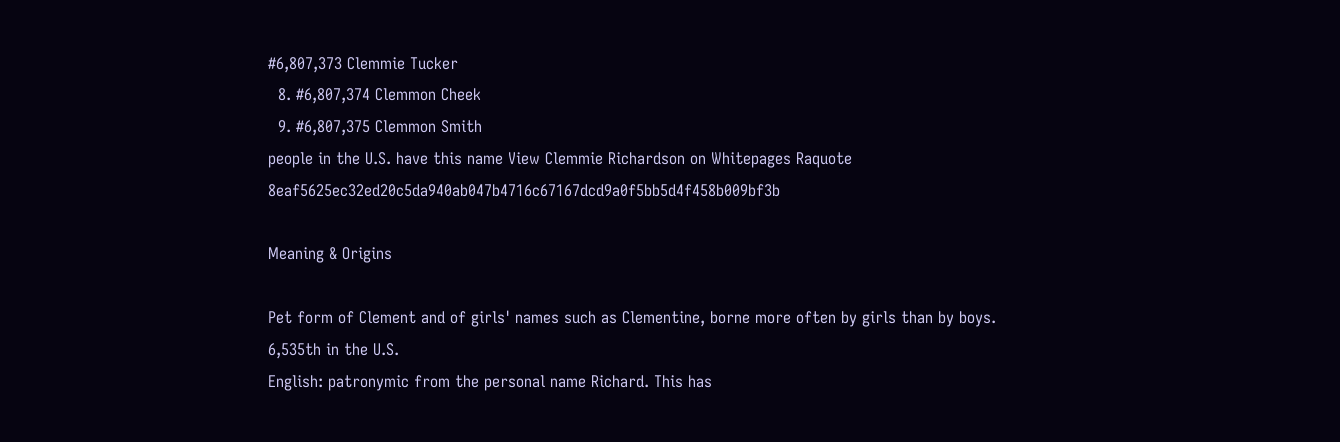#6,807,373 Clemmie Tucker
  8. #6,807,374 Clemmon Cheek
  9. #6,807,375 Clemmon Smith
people in the U.S. have this name View Clemmie Richardson on Whitepages Raquote 8eaf5625ec32ed20c5da940ab047b4716c67167dcd9a0f5bb5d4f458b009bf3b

Meaning & Origins

Pet form of Clement and of girls' names such as Clementine, borne more often by girls than by boys.
6,535th in the U.S.
English: patronymic from the personal name Richard. This has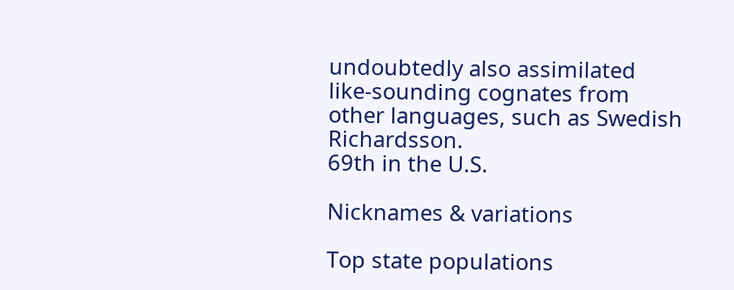undoubtedly also assimilated like-sounding cognates from other languages, such as Swedish Richardsson.
69th in the U.S.

Nicknames & variations

Top state populations